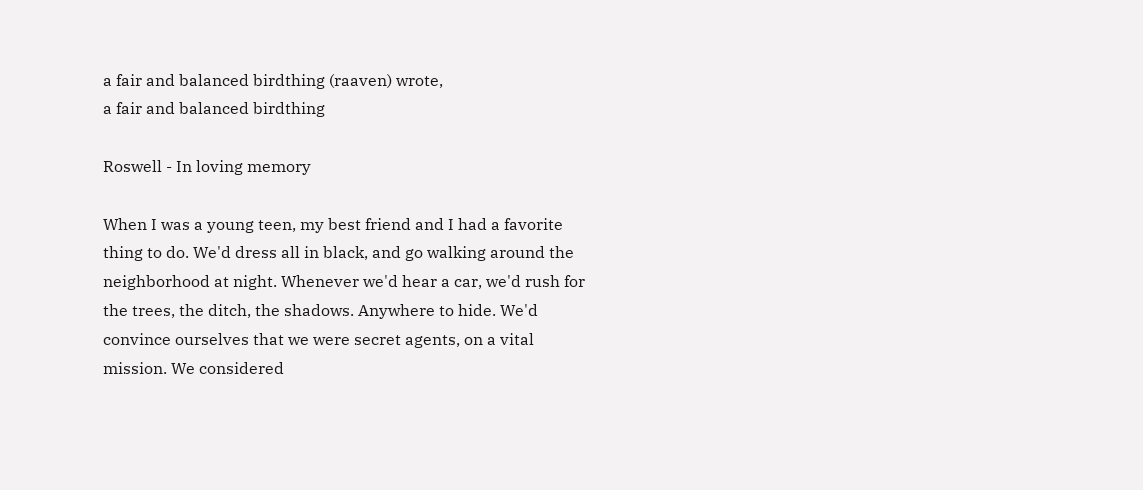a fair and balanced birdthing (raaven) wrote,
a fair and balanced birdthing

Roswell - In loving memory

When I was a young teen, my best friend and I had a favorite thing to do. We'd dress all in black, and go walking around the neighborhood at night. Whenever we'd hear a car, we'd rush for the trees, the ditch, the shadows. Anywhere to hide. We'd convince ourselves that we were secret agents, on a vital mission. We considered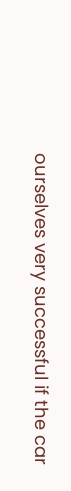ourselves very successful if the car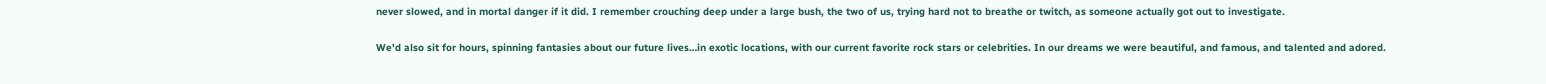never slowed, and in mortal danger if it did. I remember crouching deep under a large bush, the two of us, trying hard not to breathe or twitch, as someone actually got out to investigate.

We'd also sit for hours, spinning fantasies about our future lives…in exotic locations, with our current favorite rock stars or celebrities. In our dreams we were beautiful, and famous, and talented and adored.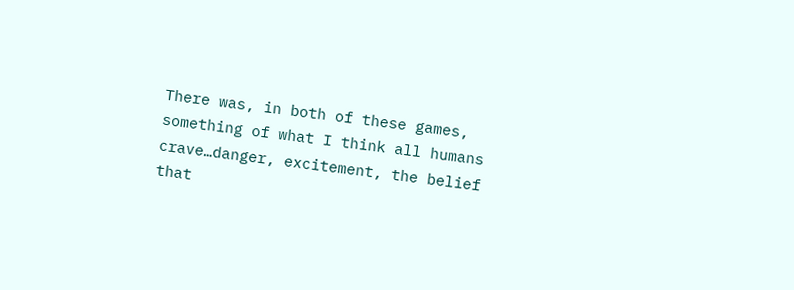There was, in both of these games, something of what I think all humans crave…danger, excitement, the belief that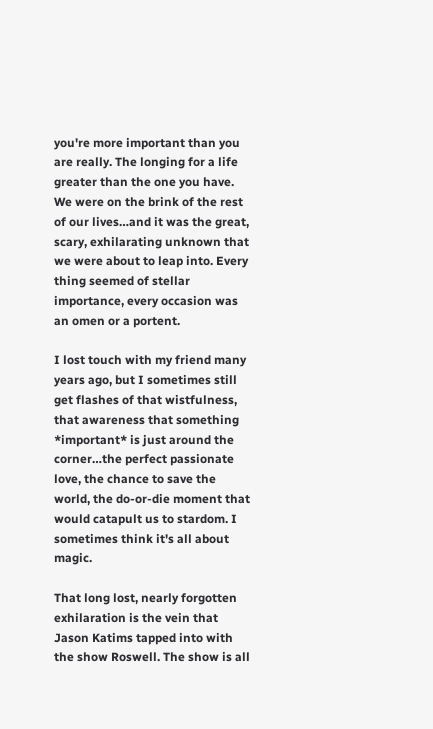you're more important than you are really. The longing for a life greater than the one you have. We were on the brink of the rest of our lives…and it was the great, scary, exhilarating unknown that we were about to leap into. Every thing seemed of stellar importance, every occasion was an omen or a portent.

I lost touch with my friend many years ago, but I sometimes still get flashes of that wistfulness, that awareness that something *important* is just around the corner…the perfect passionate love, the chance to save the world, the do-or-die moment that would catapult us to stardom. I sometimes think it's all about magic.

That long lost, nearly forgotten exhilaration is the vein that Jason Katims tapped into with the show Roswell. The show is all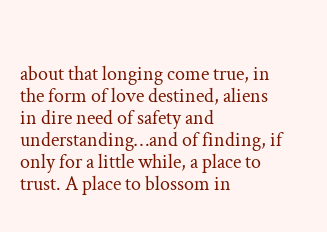about that longing come true, in the form of love destined, aliens in dire need of safety and understanding…and of finding, if only for a little while, a place to trust. A place to blossom in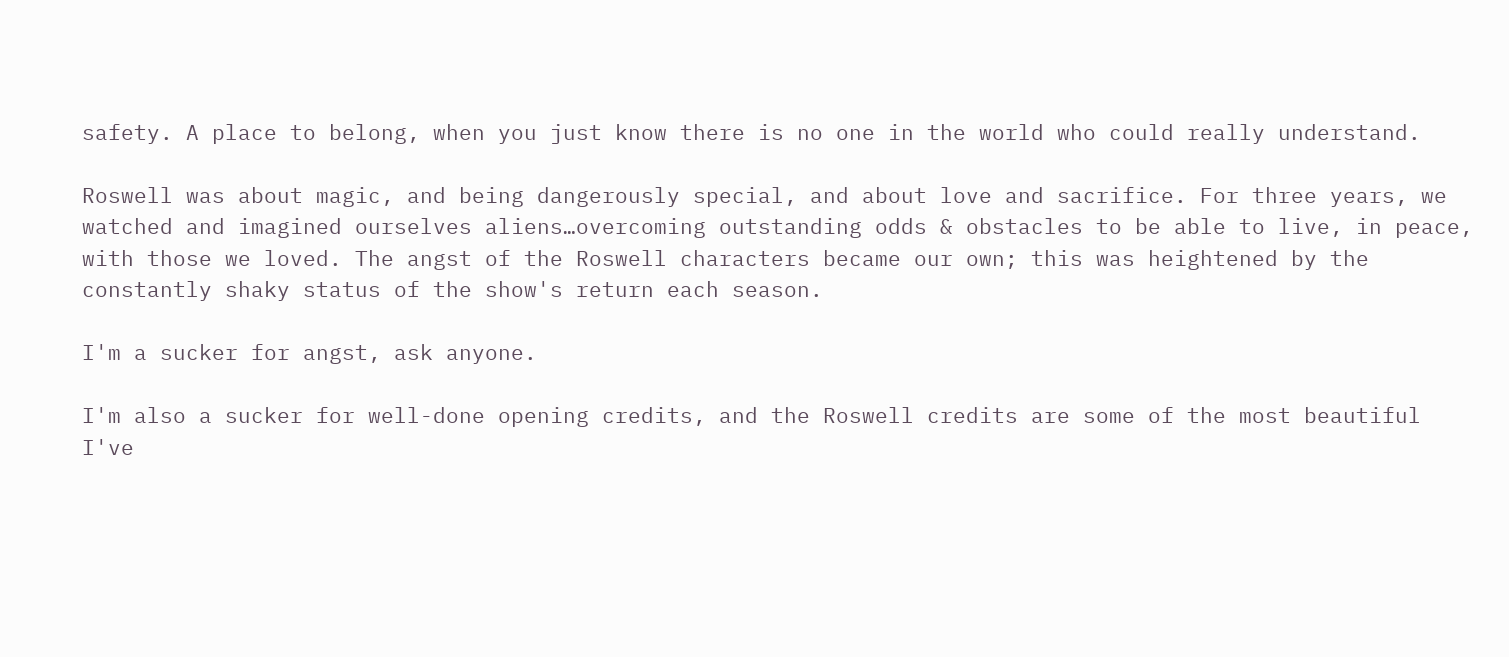safety. A place to belong, when you just know there is no one in the world who could really understand.

Roswell was about magic, and being dangerously special, and about love and sacrifice. For three years, we watched and imagined ourselves aliens…overcoming outstanding odds & obstacles to be able to live, in peace, with those we loved. The angst of the Roswell characters became our own; this was heightened by the constantly shaky status of the show's return each season.

I'm a sucker for angst, ask anyone.

I'm also a sucker for well-done opening credits, and the Roswell credits are some of the most beautiful I've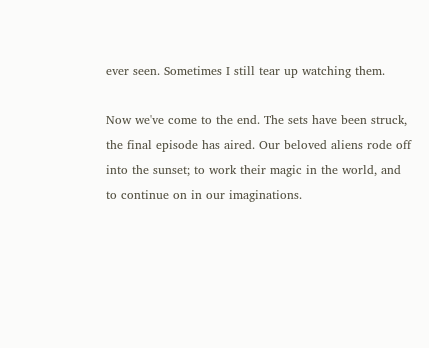ever seen. Sometimes I still tear up watching them.

Now we've come to the end. The sets have been struck, the final episode has aired. Our beloved aliens rode off into the sunset; to work their magic in the world, and to continue on in our imaginations.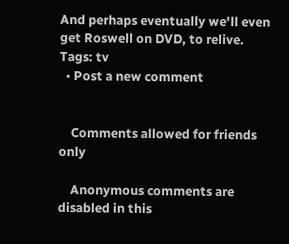And perhaps eventually we'll even get Roswell on DVD, to relive.
Tags: tv
  • Post a new comment


    Comments allowed for friends only

    Anonymous comments are disabled in this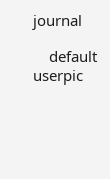journal

    default userpic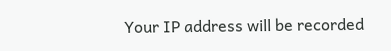Your IP address will be recorded